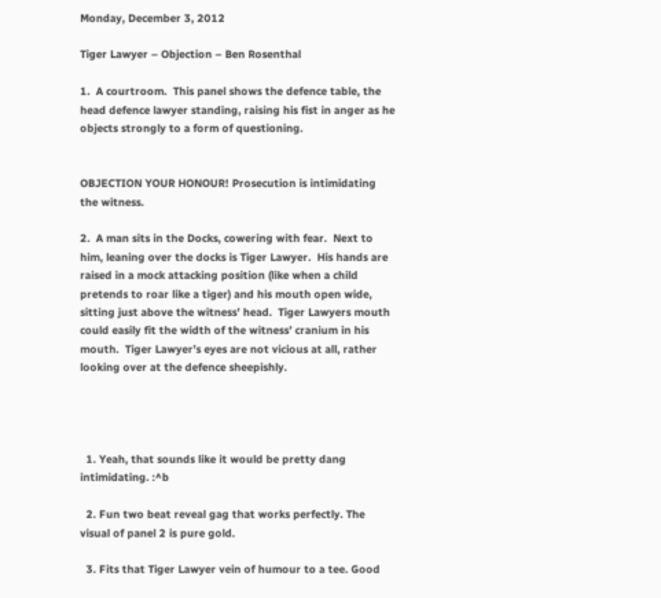Monday, December 3, 2012

Tiger Lawyer – Objection – Ben Rosenthal

1.  A courtroom.  This panel shows the defence table, the head defence lawyer standing, raising his fist in anger as he objects strongly to a form of questioning.


OBJECTION YOUR HONOUR! Prosecution is intimidating the witness.

2.  A man sits in the Docks, cowering with fear.  Next to him, leaning over the docks is Tiger Lawyer.  His hands are raised in a mock attacking position (like when a child pretends to roar like a tiger) and his mouth open wide, sitting just above the witness’ head.  Tiger Lawyers mouth could easily fit the width of the witness’ cranium in his mouth.  Tiger Lawyer’s eyes are not vicious at all, rather looking over at the defence sheepishly.




  1. Yeah, that sounds like it would be pretty dang intimidating. :^b

  2. Fun two beat reveal gag that works perfectly. The visual of panel 2 is pure gold.

  3. Fits that Tiger Lawyer vein of humour to a tee. Good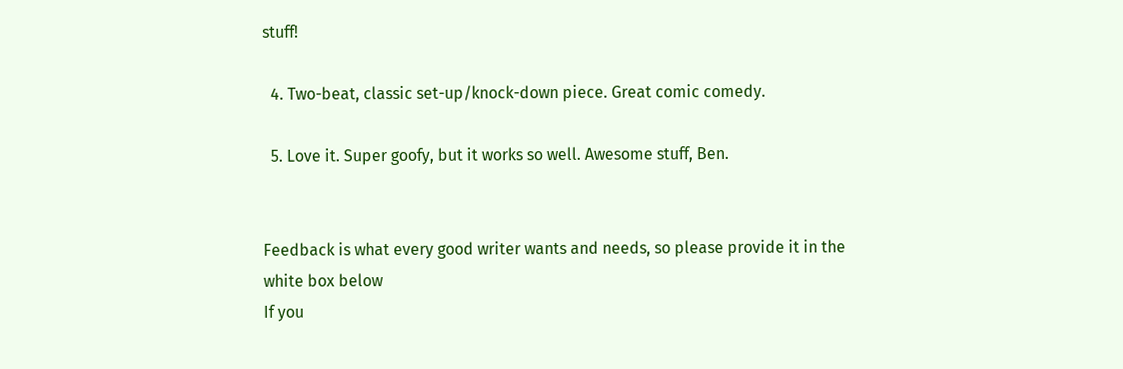stuff!

  4. Two-beat, classic set-up/knock-down piece. Great comic comedy.

  5. Love it. Super goofy, but it works so well. Awesome stuff, Ben.


Feedback is what every good writer wants and needs, so please provide it in the white box below
If you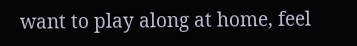want to play along at home, feel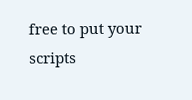free to put your scripts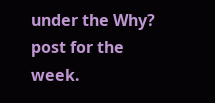under the Why? post for the week.